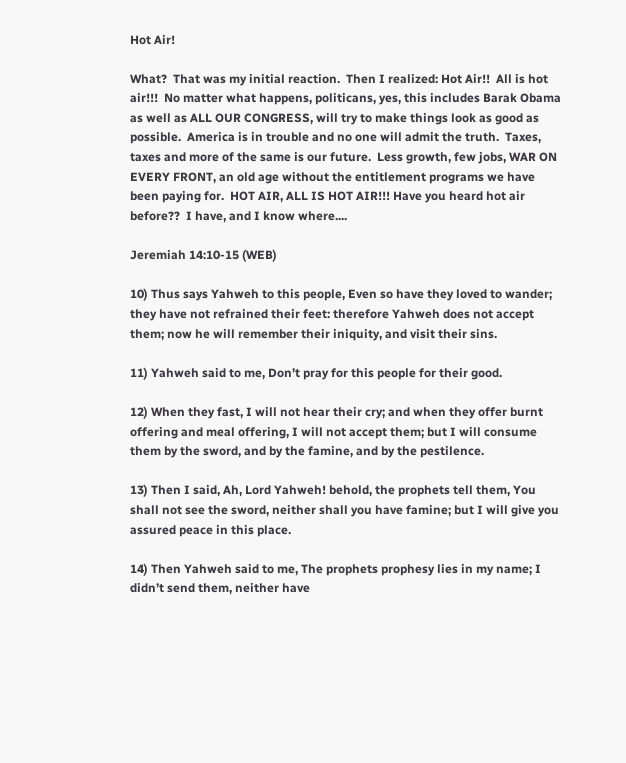Hot Air!

What?  That was my initial reaction.  Then I realized: Hot Air!!  All is hot air!!!  No matter what happens, politicans, yes, this includes Barak Obama as well as ALL OUR CONGRESS, will try to make things look as good as possible.  America is in trouble and no one will admit the truth.  Taxes, taxes and more of the same is our future.  Less growth, few jobs, WAR ON EVERY FRONT, an old age without the entitlement programs we have been paying for.  HOT AIR, ALL IS HOT AIR!!! Have you heard hot air before??  I have, and I know where....

Jeremiah 14:10-15 (WEB)

10) Thus says Yahweh to this people, Even so have they loved to wander; they have not refrained their feet: therefore Yahweh does not accept them; now he will remember their iniquity, and visit their sins.

11) Yahweh said to me, Don’t pray for this people for their good.

12) When they fast, I will not hear their cry; and when they offer burnt offering and meal offering, I will not accept them; but I will consume them by the sword, and by the famine, and by the pestilence.

13) Then I said, Ah, Lord Yahweh! behold, the prophets tell them, You shall not see the sword, neither shall you have famine; but I will give you assured peace in this place.

14) Then Yahweh said to me, The prophets prophesy lies in my name; I didn’t send them, neither have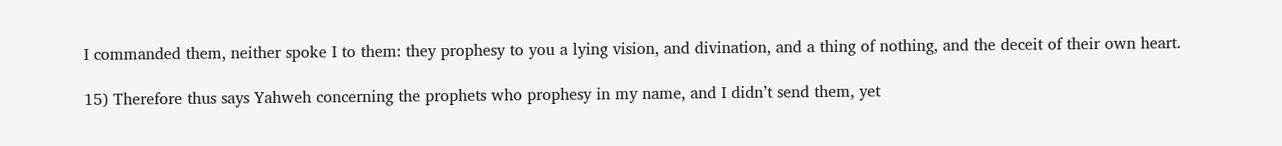I commanded them, neither spoke I to them: they prophesy to you a lying vision, and divination, and a thing of nothing, and the deceit of their own heart.

15) Therefore thus says Yahweh concerning the prophets who prophesy in my name, and I didn’t send them, yet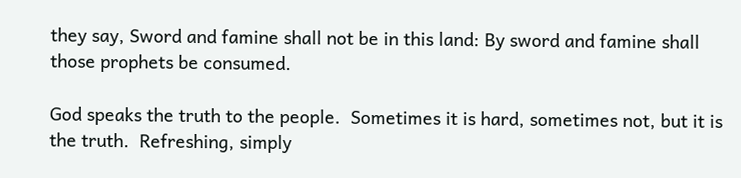they say, Sword and famine shall not be in this land: By sword and famine shall those prophets be consumed.

God speaks the truth to the people.  Sometimes it is hard, sometimes not, but it is the truth.  Refreshing, simply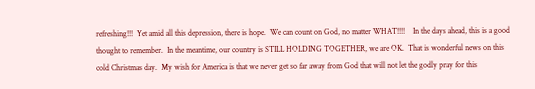refreshing!!!  Yet amid all this depression, there is hope.  We can count on God, no matter WHAT!!!!    In the days ahead, this is a good thought to remember.  In the meantime, our country is STILL HOLDING TOGETHER, we are OK.  That is wonderful news on this cold Christmas day.  My wish for America is that we never get so far away from God that will not let the godly pray for this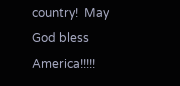country!  May God bless America!!!!!